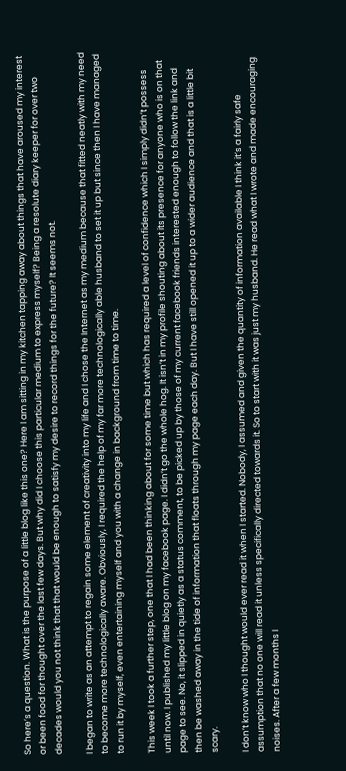So here’s a question. What is the purpose of a little blog like this one? Here I am sitting in my kitchen tapping away about things that have aroused my interest or been food for thought over the last few days. But why did I choose this particular medium to express myself? Being a resolute diary keeper for over two decades would you not think that that would be enough to satisfy my desire to record things for the future? It seems not.

I began to write as an attempt to regain some element of creativity into my life and I chose the Internet as my medium because that fitted neatly with my need to become more technologically aware. Obviously, I required the help of my far more technologically able husband to set it up but since then I have managed to run it by myself, even entertaining myself and you with a change in background from time to time.

This week I took a further step, one that I had been thinking about for some time but which has required a level of confidence which I simply didn’t possess until now. I published my little blog on my facebook page. I didn’t go the whole hog. It isn’t in my profile shouting about its presence for anyone who is on that page to see. No, it slipped in quietly as a status comment, to be picked up by those of my current facebook friends interested enough to follow the link and then be washed away in the tide of information that floats through my page each day. But I have still opened it up to a wider audience and that is a little bit scary.

I don’t know who I thought would ever read it when I started. Nobody, I assumed and given the quantity of information available I think it’s a fairly safe assumption that no one will read it unless specifically directed towards it. So to start with it was just my husband. He read what I wrote and made encouraging noises. After a few months I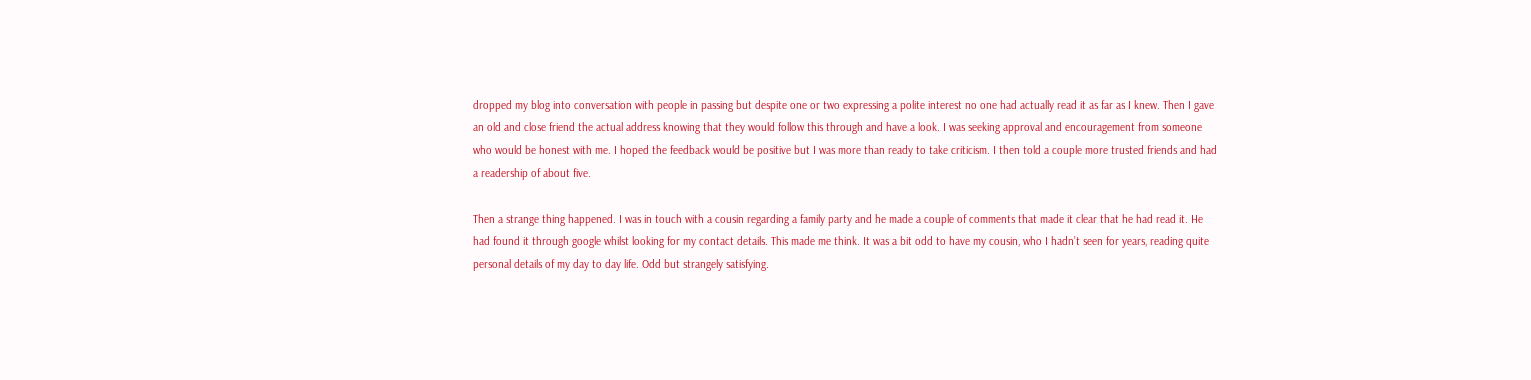dropped my blog into conversation with people in passing but despite one or two expressing a polite interest no one had actually read it as far as I knew. Then I gave an old and close friend the actual address knowing that they would follow this through and have a look. I was seeking approval and encouragement from someone who would be honest with me. I hoped the feedback would be positive but I was more than ready to take criticism. I then told a couple more trusted friends and had a readership of about five.

Then a strange thing happened. I was in touch with a cousin regarding a family party and he made a couple of comments that made it clear that he had read it. He had found it through google whilst looking for my contact details. This made me think. It was a bit odd to have my cousin, who I hadn’t seen for years, reading quite personal details of my day to day life. Odd but strangely satisfying.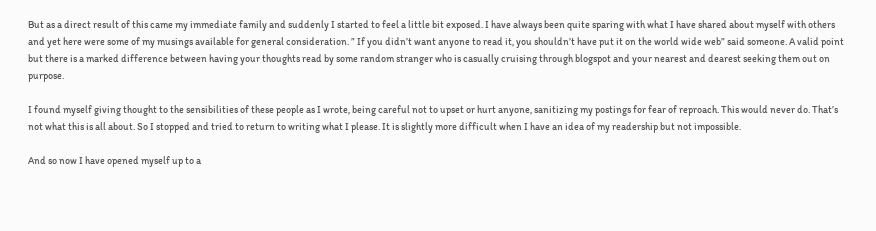But as a direct result of this came my immediate family and suddenly I started to feel a little bit exposed. I have always been quite sparing with what I have shared about myself with others and yet here were some of my musings available for general consideration. ” If you didn’t want anyone to read it, you shouldn’t have put it on the world wide web” said someone. A valid point but there is a marked difference between having your thoughts read by some random stranger who is casually cruising through blogspot and your nearest and dearest seeking them out on purpose.

I found myself giving thought to the sensibilities of these people as I wrote, being careful not to upset or hurt anyone, sanitizing my postings for fear of reproach. This would never do. That’s not what this is all about. So I stopped and tried to return to writing what I please. It is slightly more difficult when I have an idea of my readership but not impossible.

And so now I have opened myself up to a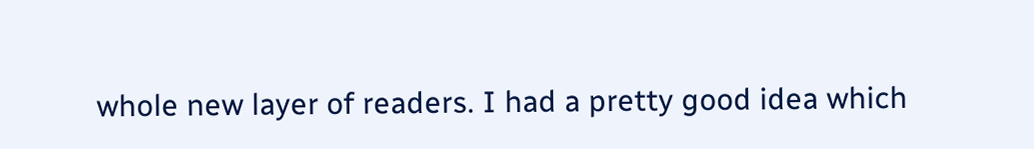whole new layer of readers. I had a pretty good idea which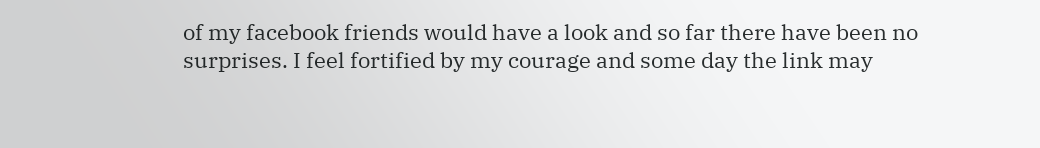of my facebook friends would have a look and so far there have been no surprises. I feel fortified by my courage and some day the link may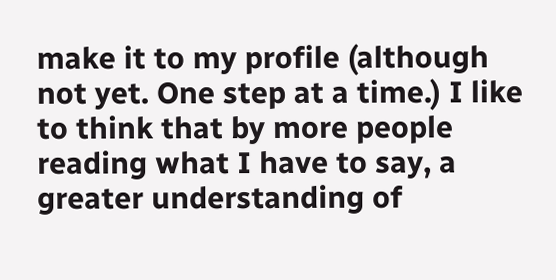make it to my profile (although not yet. One step at a time.) I like to think that by more people reading what I have to say, a greater understanding of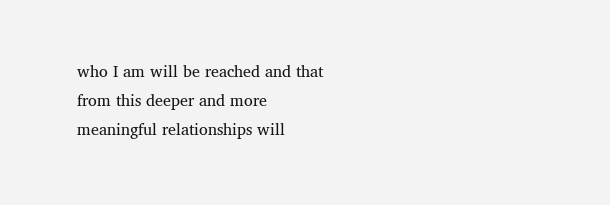who I am will be reached and that from this deeper and more meaningful relationships will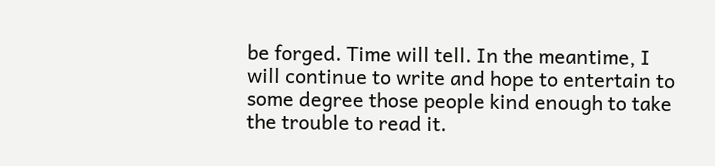be forged. Time will tell. In the meantime, I will continue to write and hope to entertain to some degree those people kind enough to take the trouble to read it.